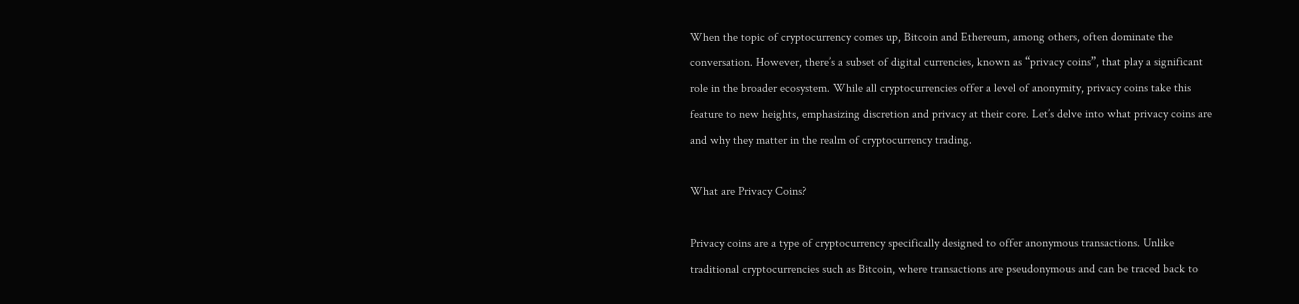When the topic of cryptocurrency comes up, Bitcoin and Ethereum, among others, often dominate the conversation. However, there’s a subset of digital currencies, known as “privacy coins”, that play a significant role in the broader ecosystem. While all cryptocurrencies offer a level of anonymity, privacy coins take this feature to new heights, emphasizing discretion and privacy at their core. Let’s delve into what privacy coins are and why they matter in the realm of cryptocurrency trading.

What are Privacy Coins?

Privacy coins are a type of cryptocurrency specifically designed to offer anonymous transactions. Unlike traditional cryptocurrencies such as Bitcoin, where transactions are pseudonymous and can be traced back to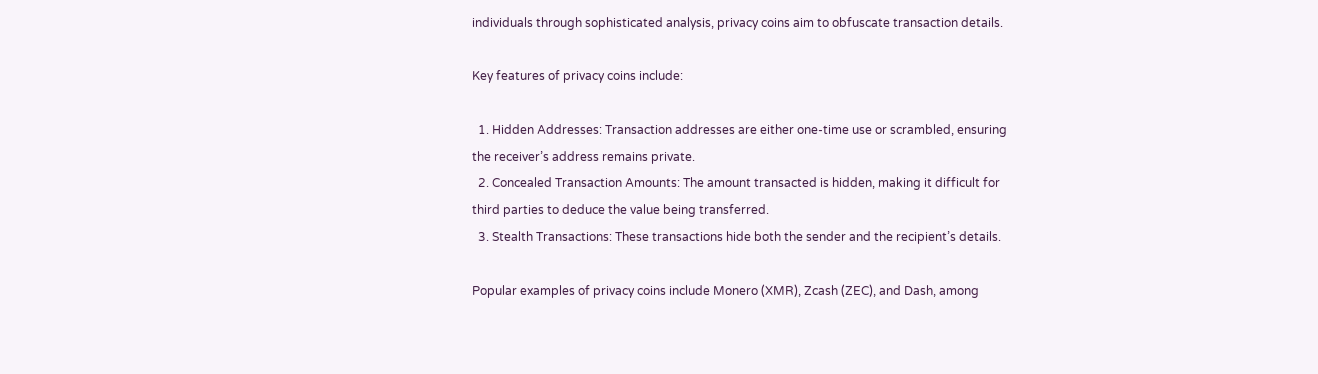individuals through sophisticated analysis, privacy coins aim to obfuscate transaction details.

Key features of privacy coins include:

  1. Hidden Addresses: Transaction addresses are either one-time use or scrambled, ensuring the receiver’s address remains private.
  2. Concealed Transaction Amounts: The amount transacted is hidden, making it difficult for third parties to deduce the value being transferred.
  3. Stealth Transactions: These transactions hide both the sender and the recipient’s details.

Popular examples of privacy coins include Monero (XMR), Zcash (ZEC), and Dash, among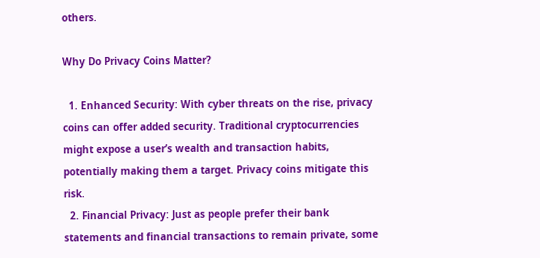others.

Why Do Privacy Coins Matter?

  1. Enhanced Security: With cyber threats on the rise, privacy coins can offer added security. Traditional cryptocurrencies might expose a user’s wealth and transaction habits, potentially making them a target. Privacy coins mitigate this risk.
  2. Financial Privacy: Just as people prefer their bank statements and financial transactions to remain private, some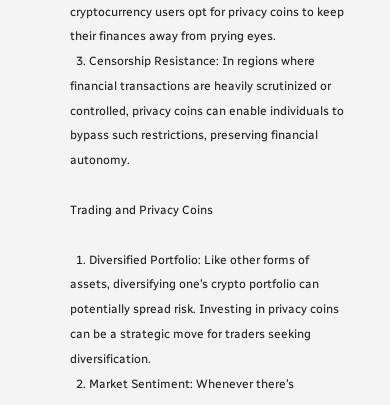cryptocurrency users opt for privacy coins to keep their finances away from prying eyes.
  3. Censorship Resistance: In regions where financial transactions are heavily scrutinized or controlled, privacy coins can enable individuals to bypass such restrictions, preserving financial autonomy.

Trading and Privacy Coins

  1. Diversified Portfolio: Like other forms of assets, diversifying one’s crypto portfolio can potentially spread risk. Investing in privacy coins can be a strategic move for traders seeking diversification.
  2. Market Sentiment: Whenever there’s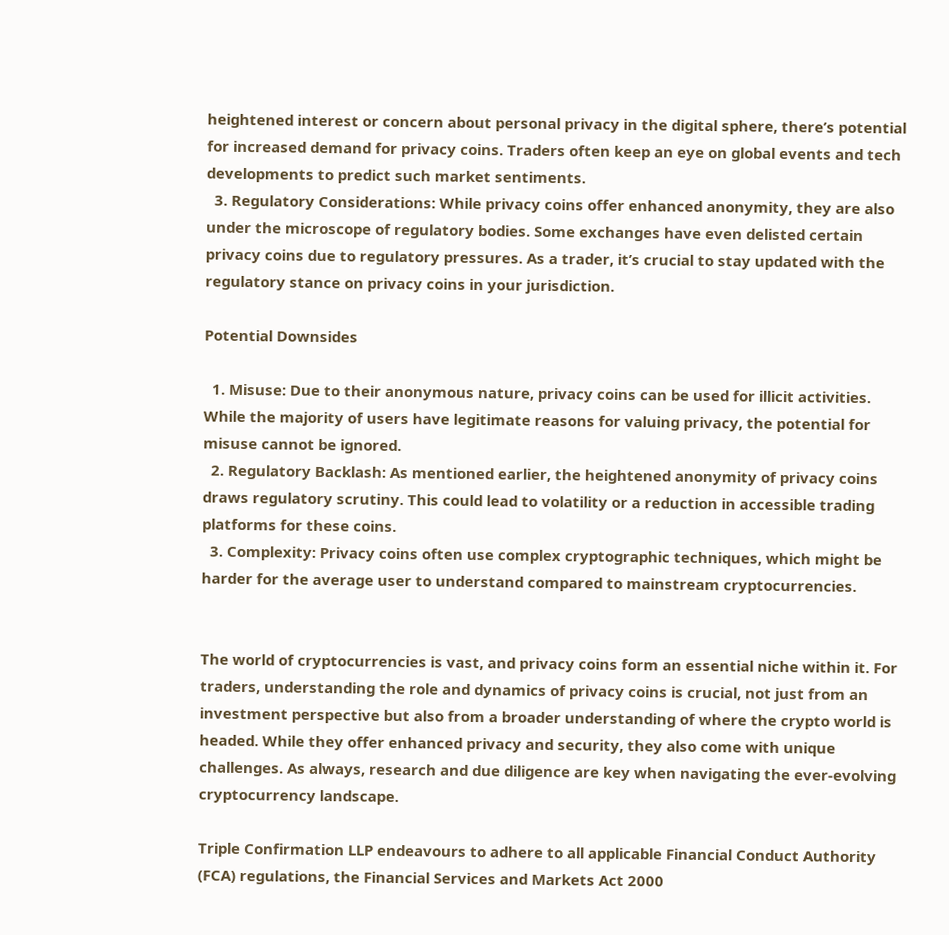heightened interest or concern about personal privacy in the digital sphere, there’s potential for increased demand for privacy coins. Traders often keep an eye on global events and tech developments to predict such market sentiments.
  3. Regulatory Considerations: While privacy coins offer enhanced anonymity, they are also under the microscope of regulatory bodies. Some exchanges have even delisted certain privacy coins due to regulatory pressures. As a trader, it’s crucial to stay updated with the regulatory stance on privacy coins in your jurisdiction.

Potential Downsides

  1. Misuse: Due to their anonymous nature, privacy coins can be used for illicit activities. While the majority of users have legitimate reasons for valuing privacy, the potential for misuse cannot be ignored.
  2. Regulatory Backlash: As mentioned earlier, the heightened anonymity of privacy coins draws regulatory scrutiny. This could lead to volatility or a reduction in accessible trading platforms for these coins.
  3. Complexity: Privacy coins often use complex cryptographic techniques, which might be harder for the average user to understand compared to mainstream cryptocurrencies.


The world of cryptocurrencies is vast, and privacy coins form an essential niche within it. For traders, understanding the role and dynamics of privacy coins is crucial, not just from an investment perspective but also from a broader understanding of where the crypto world is headed. While they offer enhanced privacy and security, they also come with unique challenges. As always, research and due diligence are key when navigating the ever-evolving cryptocurrency landscape.

Triple Confirmation LLP endeavours to adhere to all applicable Financial Conduct Authority (FCA) regulations, the Financial Services and Markets Act 2000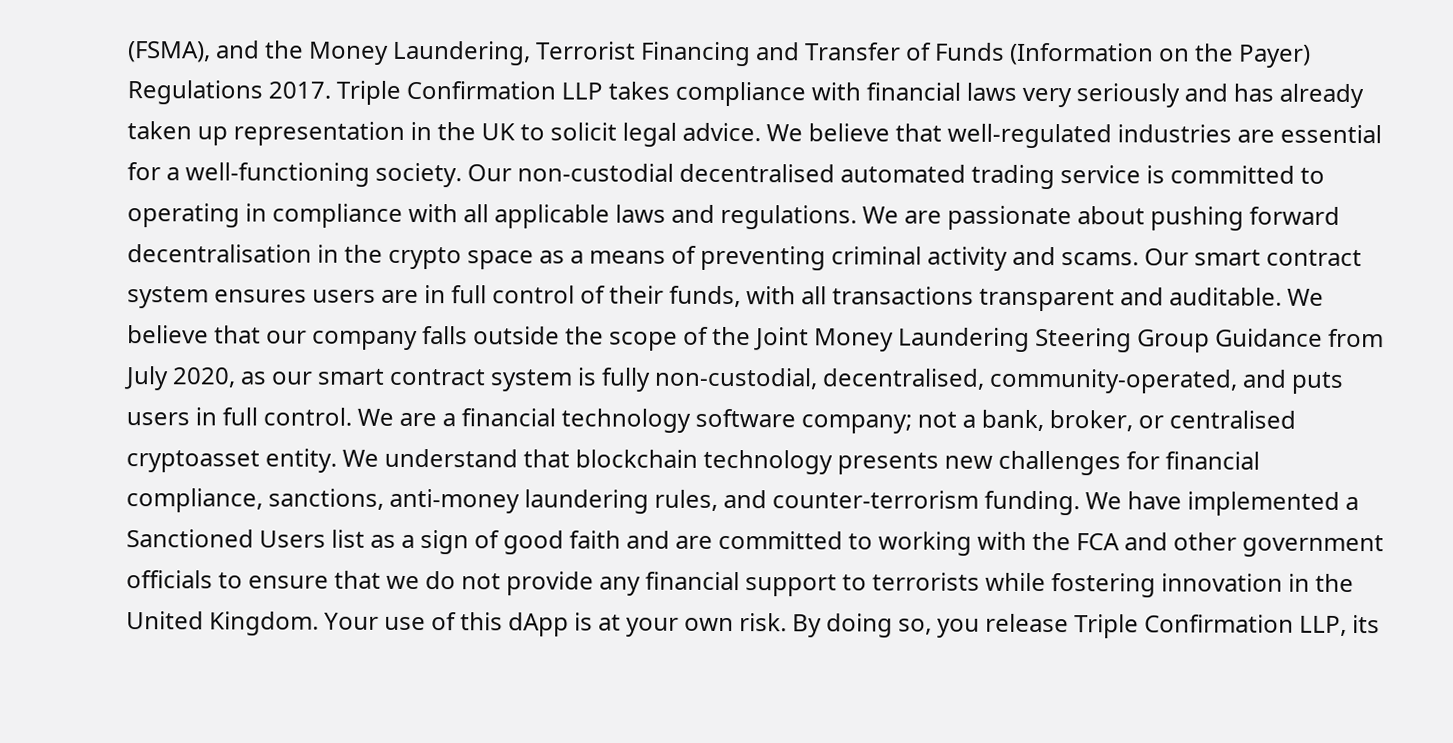(FSMA), and the Money Laundering, Terrorist Financing and Transfer of Funds (Information on the Payer) Regulations 2017. Triple Confirmation LLP takes compliance with financial laws very seriously and has already taken up representation in the UK to solicit legal advice. We believe that well-regulated industries are essential for a well-functioning society. Our non-custodial decentralised automated trading service is committed to operating in compliance with all applicable laws and regulations. We are passionate about pushing forward decentralisation in the crypto space as a means of preventing criminal activity and scams. Our smart contract system ensures users are in full control of their funds, with all transactions transparent and auditable. We believe that our company falls outside the scope of the Joint Money Laundering Steering Group Guidance from July 2020, as our smart contract system is fully non-custodial, decentralised, community-operated, and puts users in full control. We are a financial technology software company; not a bank, broker, or centralised cryptoasset entity. We understand that blockchain technology presents new challenges for financial compliance, sanctions, anti-money laundering rules, and counter-terrorism funding. We have implemented a Sanctioned Users list as a sign of good faith and are committed to working with the FCA and other government officials to ensure that we do not provide any financial support to terrorists while fostering innovation in the United Kingdom. Your use of this dApp is at your own risk. By doing so, you release Triple Confirmation LLP, its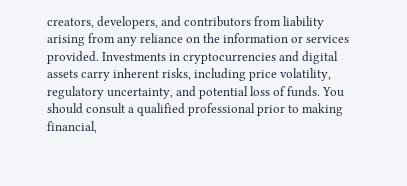creators, developers, and contributors from liability arising from any reliance on the information or services provided. Investments in cryptocurrencies and digital assets carry inherent risks, including price volatility, regulatory uncertainty, and potential loss of funds. You should consult a qualified professional prior to making financial,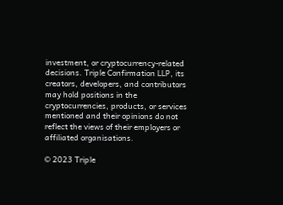investment, or cryptocurrency-related decisions. Triple Confirmation LLP, its creators, developers, and contributors may hold positions in the cryptocurrencies, products, or services mentioned and their opinions do not reflect the views of their employers or affiliated organisations.

© 2023 Triple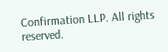Confirmation LLP. All rights reserved.